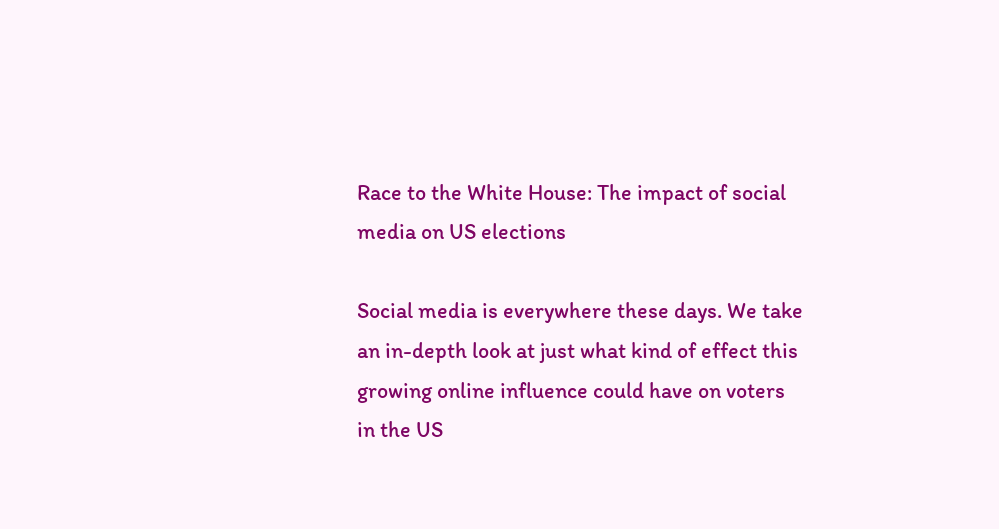Race to the White House: The impact of social media on US elections

Social media is everywhere these days. We take an in-depth look at just what kind of effect this growing online influence could have on voters in the US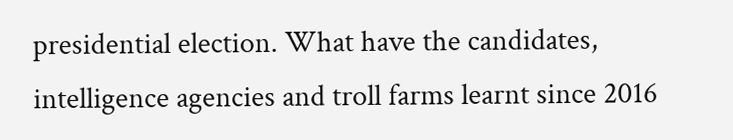presidential election. What have the candidates, intelligence agencies and troll farms learnt since 2016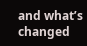and what’s changed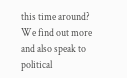this time around? We find out more and also speak to political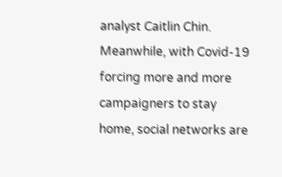analyst Caitlin Chin. Meanwhile, with Covid-19 forcing more and more campaigners to stay home, social networks are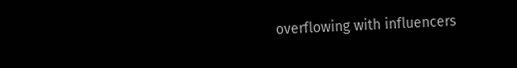overflowing with influencers